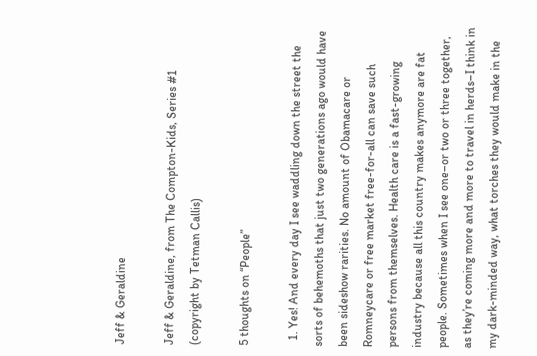Jeff & Geraldine

Jeff & Geraldine, from The Compton-Kids, Series #1 (copyright by Tetman Callis)

5 thoughts on “People”

  1. Yes! And every day I see waddling down the street the sorts of behemoths that just two generations ago would have been sideshow rarities. No amount of Obamacare or Romneycare or free market free-for-all can save such persons from themselves. Health care is a fast-growing industry because all this country makes anymore are fat people. Sometimes when I see one–or two or three together, as they’re coming more and more to travel in herds–I think in my dark-minded way, what torches they would make in the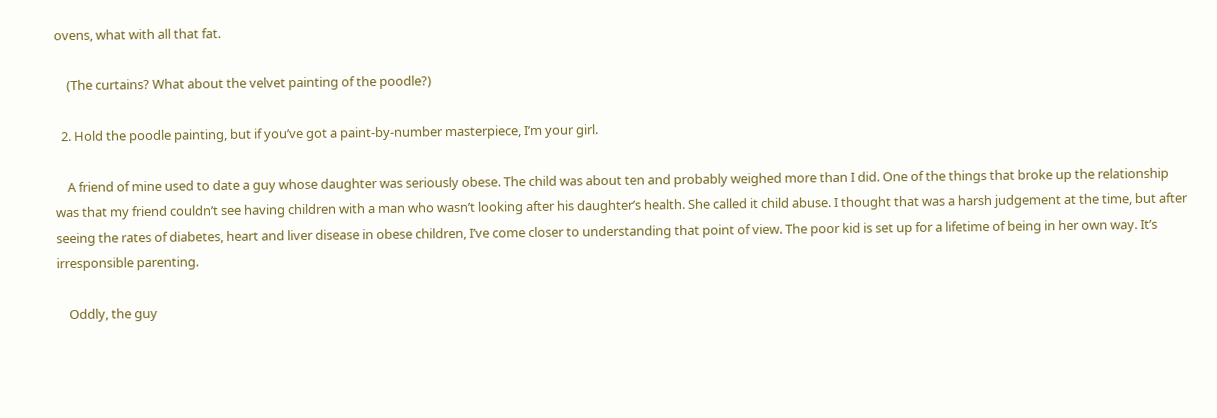ovens, what with all that fat.

    (The curtains? What about the velvet painting of the poodle?)

  2. Hold the poodle painting, but if you’ve got a paint-by-number masterpiece, I’m your girl.

    A friend of mine used to date a guy whose daughter was seriously obese. The child was about ten and probably weighed more than I did. One of the things that broke up the relationship was that my friend couldn’t see having children with a man who wasn’t looking after his daughter’s health. She called it child abuse. I thought that was a harsh judgement at the time, but after seeing the rates of diabetes, heart and liver disease in obese children, I’ve come closer to understanding that point of view. The poor kid is set up for a lifetime of being in her own way. It’s irresponsible parenting.

    Oddly, the guy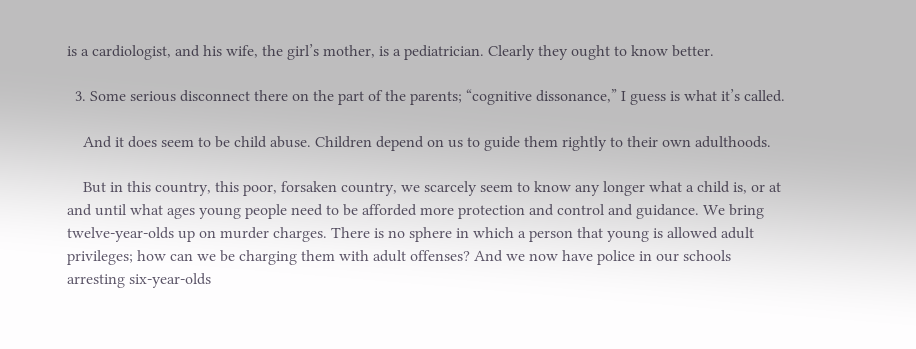is a cardiologist, and his wife, the girl’s mother, is a pediatrician. Clearly they ought to know better.

  3. Some serious disconnect there on the part of the parents; “cognitive dissonance,” I guess is what it’s called.

    And it does seem to be child abuse. Children depend on us to guide them rightly to their own adulthoods.

    But in this country, this poor, forsaken country, we scarcely seem to know any longer what a child is, or at and until what ages young people need to be afforded more protection and control and guidance. We bring twelve-year-olds up on murder charges. There is no sphere in which a person that young is allowed adult privileges; how can we be charging them with adult offenses? And we now have police in our schools arresting six-year-olds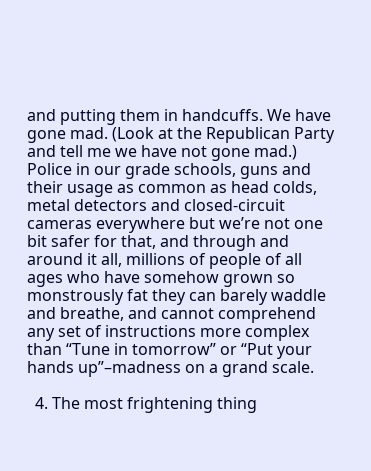and putting them in handcuffs. We have gone mad. (Look at the Republican Party and tell me we have not gone mad.) Police in our grade schools, guns and their usage as common as head colds, metal detectors and closed-circuit cameras everywhere but we’re not one bit safer for that, and through and around it all, millions of people of all ages who have somehow grown so monstrously fat they can barely waddle and breathe, and cannot comprehend any set of instructions more complex than “Tune in tomorrow” or “Put your hands up”–madness on a grand scale.

  4. The most frightening thing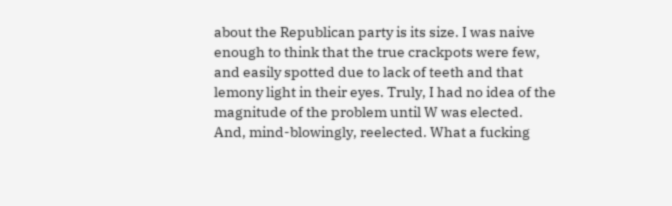about the Republican party is its size. I was naive enough to think that the true crackpots were few, and easily spotted due to lack of teeth and that lemony light in their eyes. Truly, I had no idea of the magnitude of the problem until W was elected. And, mind-blowingly, reelected. What a fucking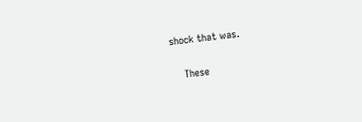shock that was.

    These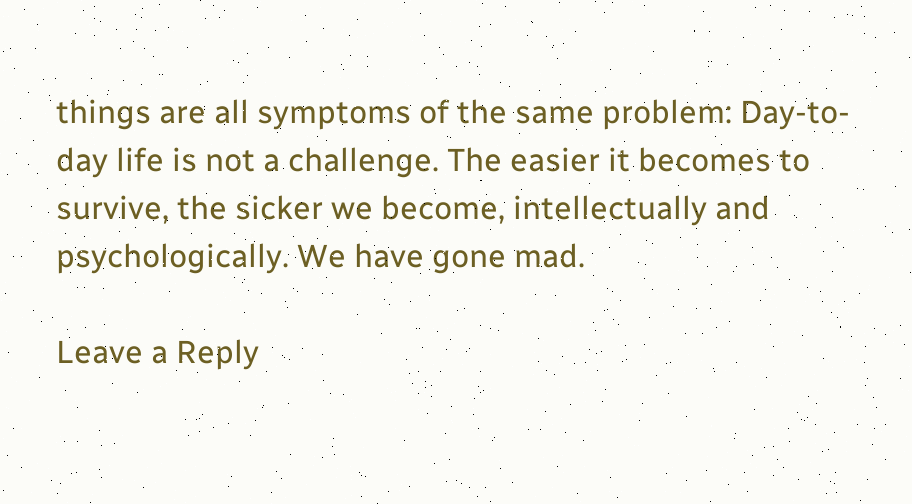things are all symptoms of the same problem: Day-to-day life is not a challenge. The easier it becomes to survive, the sicker we become, intellectually and psychologically. We have gone mad.

Leave a Reply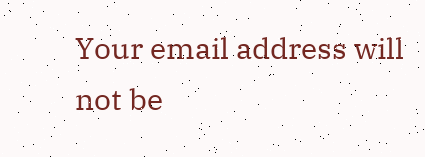Your email address will not be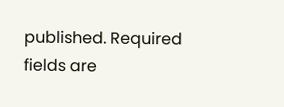published. Required fields are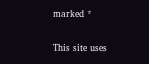marked *

This site uses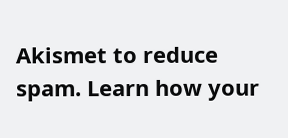Akismet to reduce spam. Learn how your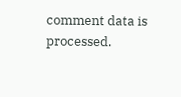comment data is processed.